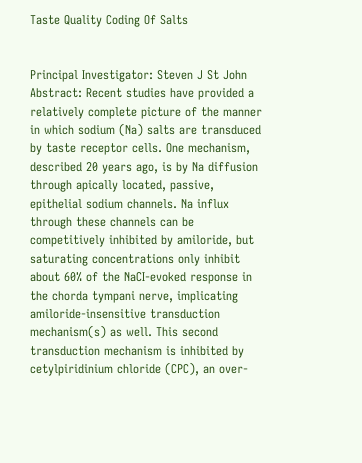Taste Quality Coding Of Salts


Principal Investigator: Steven J St John
Abstract: Recent studies have provided a relatively complete picture of the manner in which sodium (Na) salts are transduced by taste receptor cells. One mechanism, described 20 years ago, is by Na diffusion through apically located, passive, epithelial sodium channels. Na influx through these channels can be competitively inhibited by amiloride, but saturating concentrations only inhibit about 60% of the NaCI-evoked response in the chorda tympani nerve, implicating amiloride-insensitive transduction mechanism(s) as well. This second transduction mechanism is inhibited by cetylpiridinium chloride (CPC), an over-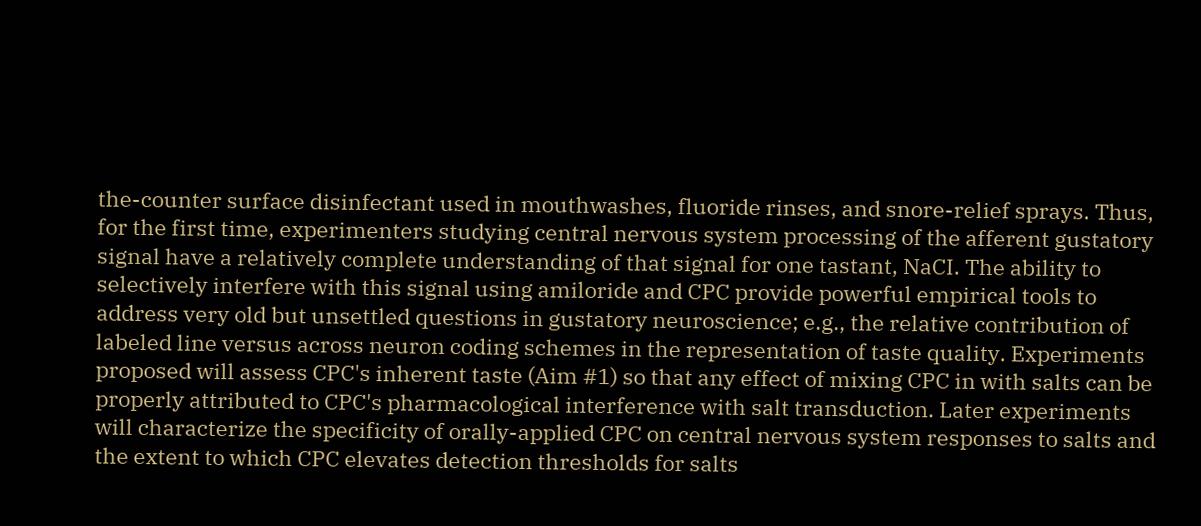the-counter surface disinfectant used in mouthwashes, fluoride rinses, and snore-relief sprays. Thus, for the first time, experimenters studying central nervous system processing of the afferent gustatory signal have a relatively complete understanding of that signal for one tastant, NaCI. The ability to selectively interfere with this signal using amiloride and CPC provide powerful empirical tools to address very old but unsettled questions in gustatory neuroscience; e.g., the relative contribution of labeled line versus across neuron coding schemes in the representation of taste quality. Experiments proposed will assess CPC's inherent taste (Aim #1) so that any effect of mixing CPC in with salts can be properly attributed to CPC's pharmacological interference with salt transduction. Later experiments will characterize the specificity of orally-applied CPC on central nervous system responses to salts and the extent to which CPC elevates detection thresholds for salts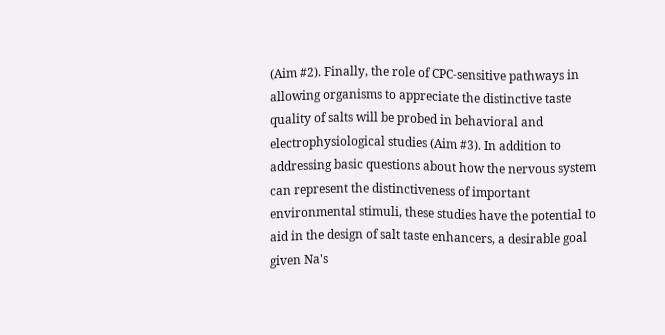(Aim #2). Finally, the role of CPC-sensitive pathways in allowing organisms to appreciate the distinctive taste quality of salts will be probed in behavioral and electrophysiological studies (Aim #3). In addition to addressing basic questions about how the nervous system can represent the distinctiveness of important environmental stimuli, these studies have the potential to aid in the design of salt taste enhancers, a desirable goal given Na's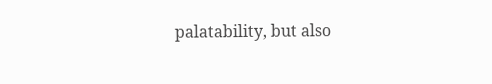palatability, but also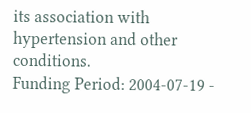its association with hypertension and other conditions.
Funding Period: 2004-07-19 -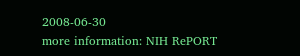2008-06-30
more information: NIH RePORT